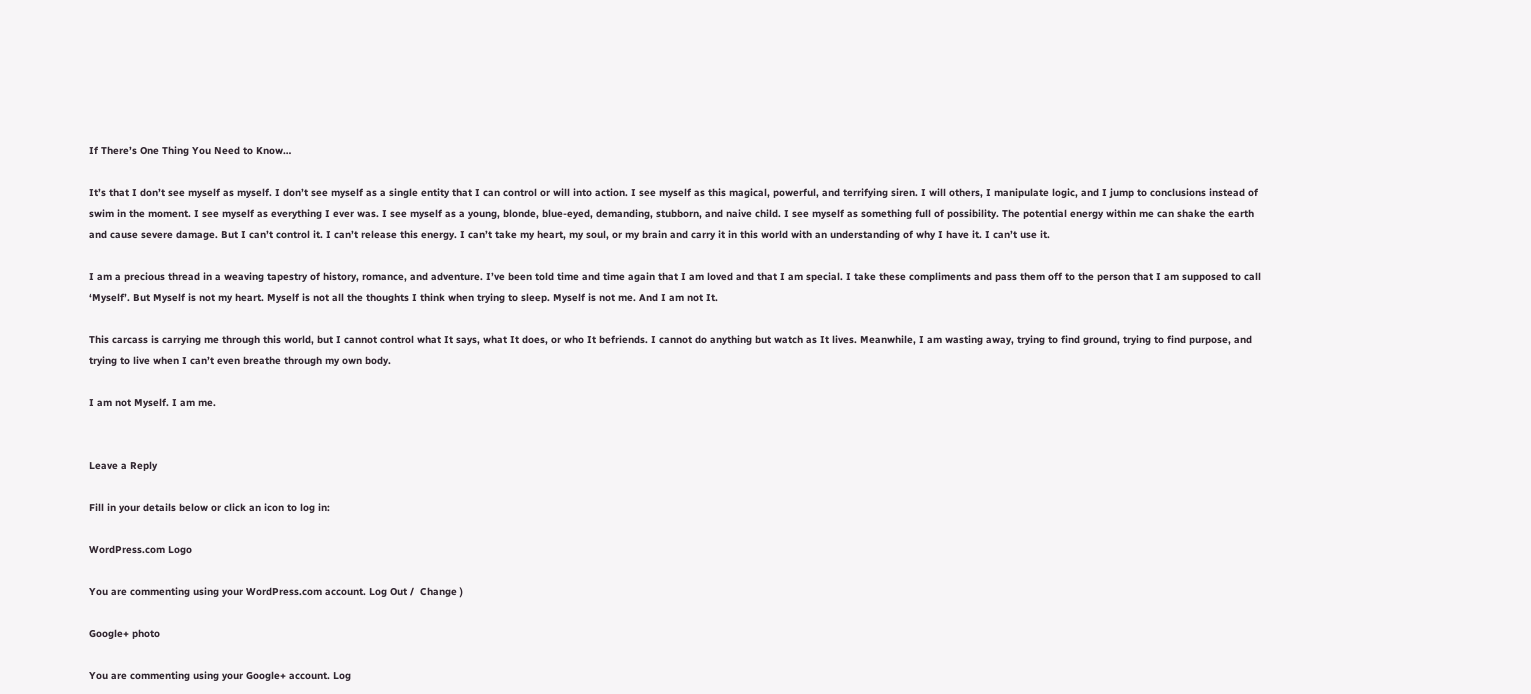If There’s One Thing You Need to Know…

It’s that I don’t see myself as myself. I don’t see myself as a single entity that I can control or will into action. I see myself as this magical, powerful, and terrifying siren. I will others, I manipulate logic, and I jump to conclusions instead of swim in the moment. I see myself as everything I ever was. I see myself as a young, blonde, blue-eyed, demanding, stubborn, and naive child. I see myself as something full of possibility. The potential energy within me can shake the earth and cause severe damage. But I can’t control it. I can’t release this energy. I can’t take my heart, my soul, or my brain and carry it in this world with an understanding of why I have it. I can’t use it.

I am a precious thread in a weaving tapestry of history, romance, and adventure. I’ve been told time and time again that I am loved and that I am special. I take these compliments and pass them off to the person that I am supposed to call ‘Myself’. But Myself is not my heart. Myself is not all the thoughts I think when trying to sleep. Myself is not me. And I am not It.

This carcass is carrying me through this world, but I cannot control what It says, what It does, or who It befriends. I cannot do anything but watch as It lives. Meanwhile, I am wasting away, trying to find ground, trying to find purpose, and trying to live when I can’t even breathe through my own body.

I am not Myself. I am me.


Leave a Reply

Fill in your details below or click an icon to log in:

WordPress.com Logo

You are commenting using your WordPress.com account. Log Out /  Change )

Google+ photo

You are commenting using your Google+ account. Log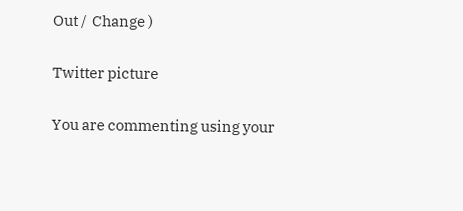Out /  Change )

Twitter picture

You are commenting using your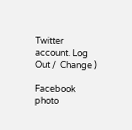Twitter account. Log Out /  Change )

Facebook photo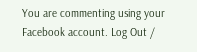You are commenting using your Facebook account. Log Out /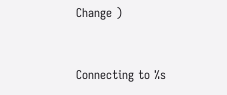Change )


Connecting to %s